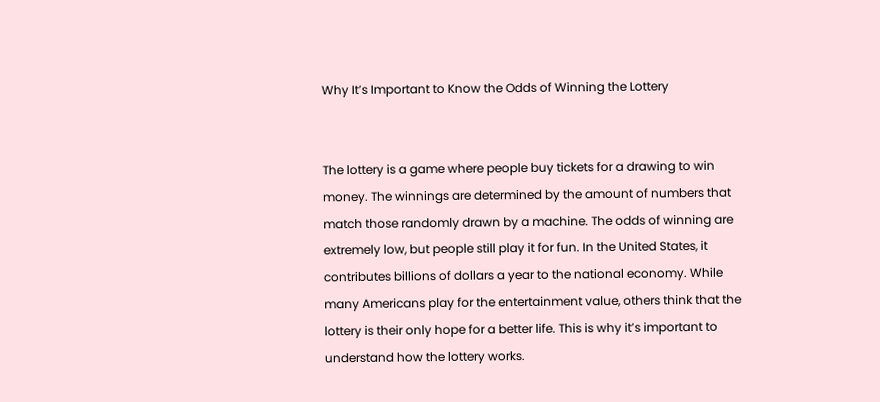Why It’s Important to Know the Odds of Winning the Lottery


The lottery is a game where people buy tickets for a drawing to win money. The winnings are determined by the amount of numbers that match those randomly drawn by a machine. The odds of winning are extremely low, but people still play it for fun. In the United States, it contributes billions of dollars a year to the national economy. While many Americans play for the entertainment value, others think that the lottery is their only hope for a better life. This is why it’s important to understand how the lottery works.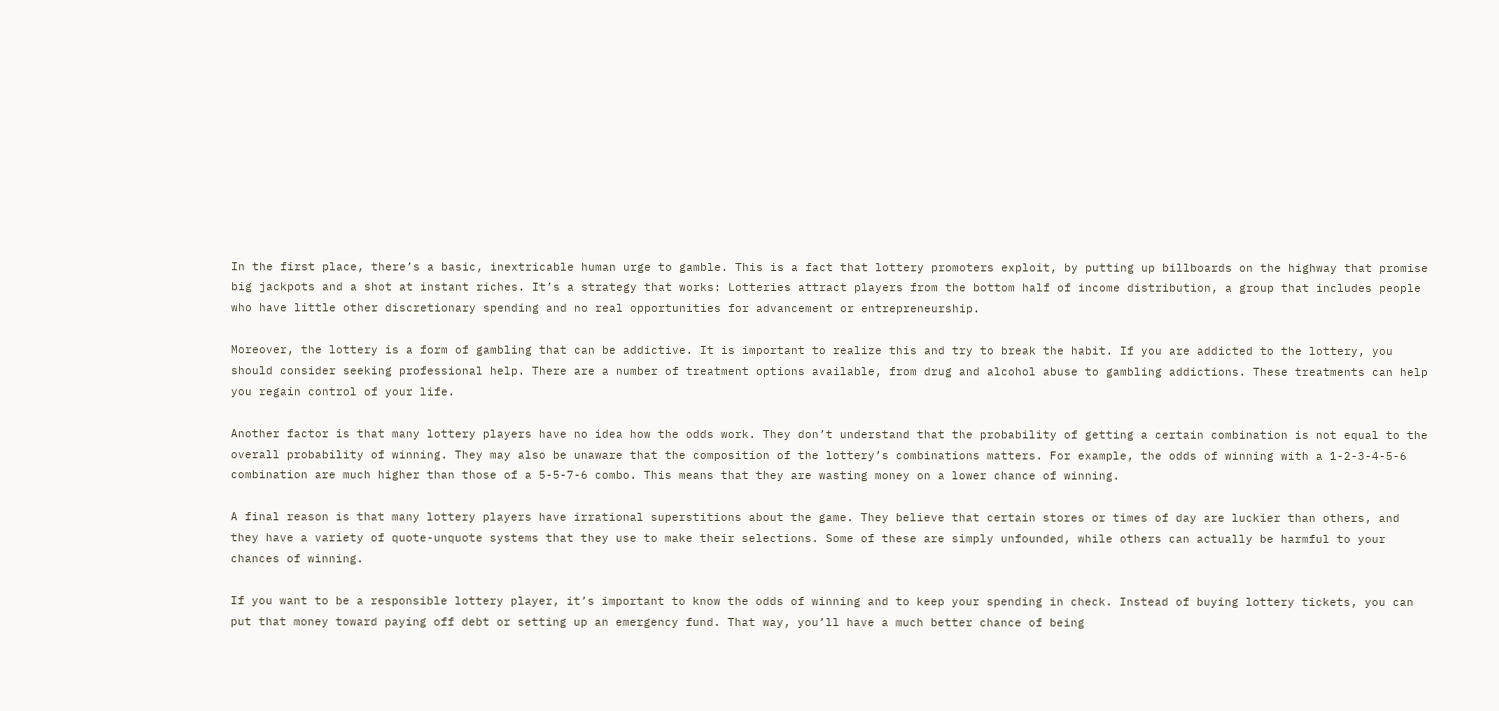In the first place, there’s a basic, inextricable human urge to gamble. This is a fact that lottery promoters exploit, by putting up billboards on the highway that promise big jackpots and a shot at instant riches. It’s a strategy that works: Lotteries attract players from the bottom half of income distribution, a group that includes people who have little other discretionary spending and no real opportunities for advancement or entrepreneurship.

Moreover, the lottery is a form of gambling that can be addictive. It is important to realize this and try to break the habit. If you are addicted to the lottery, you should consider seeking professional help. There are a number of treatment options available, from drug and alcohol abuse to gambling addictions. These treatments can help you regain control of your life.

Another factor is that many lottery players have no idea how the odds work. They don’t understand that the probability of getting a certain combination is not equal to the overall probability of winning. They may also be unaware that the composition of the lottery’s combinations matters. For example, the odds of winning with a 1-2-3-4-5-6 combination are much higher than those of a 5-5-7-6 combo. This means that they are wasting money on a lower chance of winning.

A final reason is that many lottery players have irrational superstitions about the game. They believe that certain stores or times of day are luckier than others, and they have a variety of quote-unquote systems that they use to make their selections. Some of these are simply unfounded, while others can actually be harmful to your chances of winning.

If you want to be a responsible lottery player, it’s important to know the odds of winning and to keep your spending in check. Instead of buying lottery tickets, you can put that money toward paying off debt or setting up an emergency fund. That way, you’ll have a much better chance of being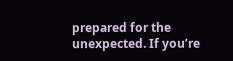prepared for the unexpected. If you’re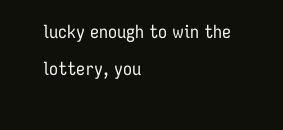lucky enough to win the lottery, you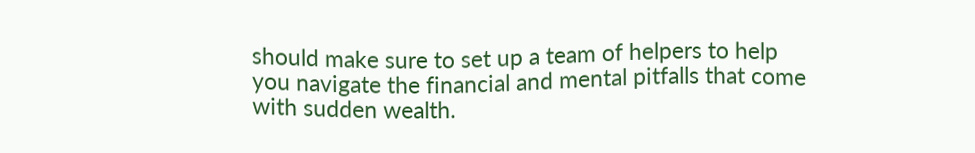should make sure to set up a team of helpers to help you navigate the financial and mental pitfalls that come with sudden wealth.